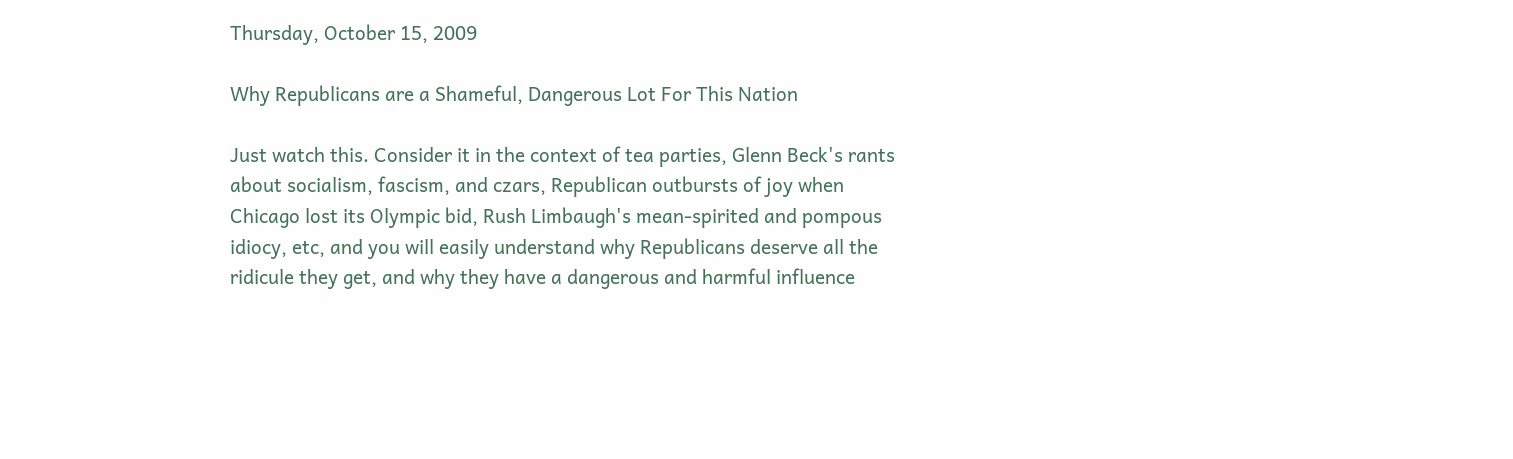Thursday, October 15, 2009

Why Republicans are a Shameful, Dangerous Lot For This Nation

Just watch this. Consider it in the context of tea parties, Glenn Beck's rants about socialism, fascism, and czars, Republican outbursts of joy when Chicago lost its Olympic bid, Rush Limbaugh's mean-spirited and pompous idiocy, etc, and you will easily understand why Republicans deserve all the ridicule they get, and why they have a dangerous and harmful influence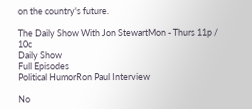on the country's future.

The Daily Show With Jon StewartMon - Thurs 11p / 10c
Daily Show
Full Episodes
Political HumorRon Paul Interview

No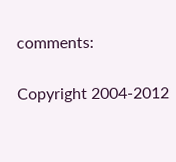comments:

Copyright 2004-2012